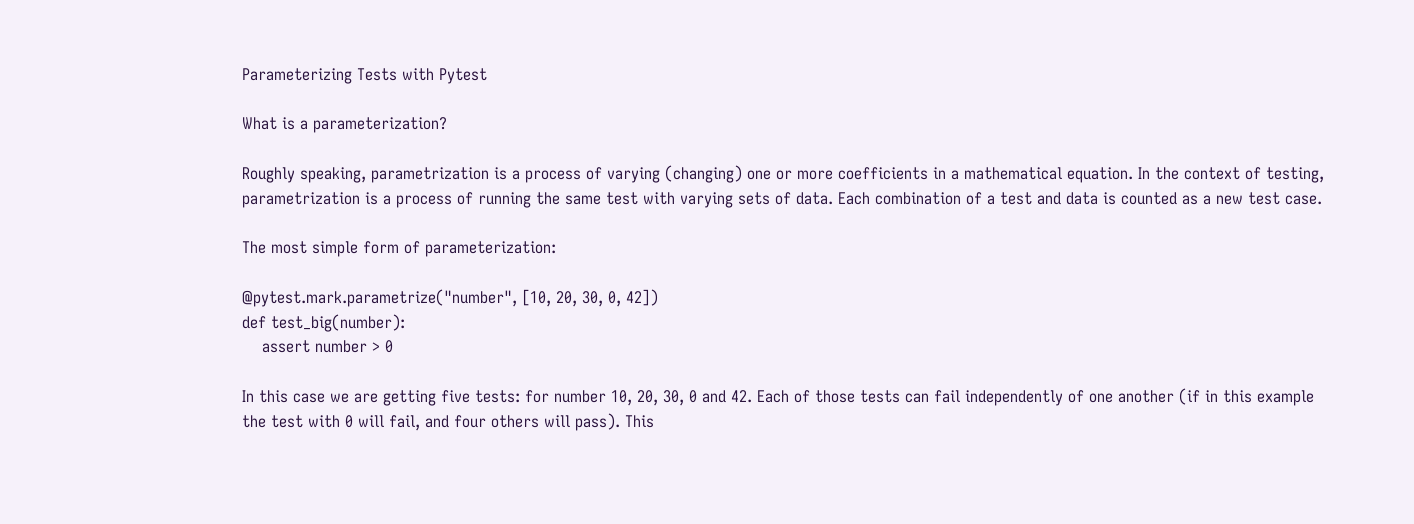Parameterizing Tests with Pytest

What is a parameterization?

Roughly speaking, parametrization is a process of varying (changing) one or more coefficients in a mathematical equation. In the context of testing, parametrization is a process of running the same test with varying sets of data. Each combination of a test and data is counted as a new test case.

The most simple form of parameterization:

@pytest.mark.parametrize("number", [10, 20, 30, 0, 42])
def test_big(number):
    assert number > 0

In this case we are getting five tests: for number 10, 20, 30, 0 and 42. Each of those tests can fail independently of one another (if in this example the test with 0 will fail, and four others will pass). This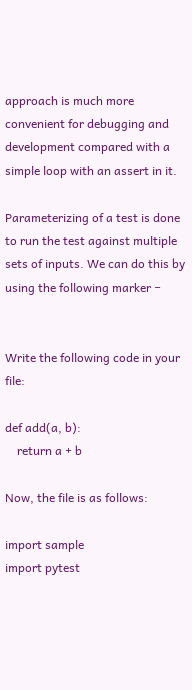approach is much more convenient for debugging and development compared with a simple loop with an assert in it.

Parameterizing of a test is done to run the test against multiple sets of inputs. We can do this by using the following marker −


Write the following code in your file:

def add(a, b):
    return a + b

Now, the file is as follows:

import sample
import pytest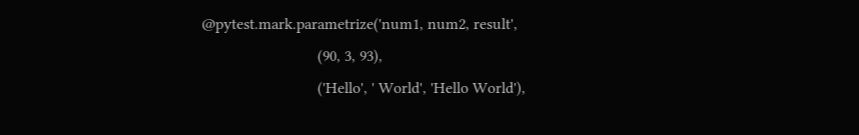@pytest.mark.parametrize('num1, num2, result',
                             (90, 3, 93),
                             ('Hello', ' World', 'Hello World'),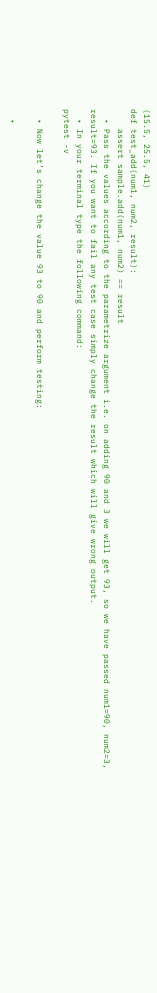(15.5, 25.5, 41)
def test_add(num1, num2, result):
    assert sample.add(num1, num2) == result
  • Pass the values according to the parametrize argument i.e. on adding 90 and 3 we will get 93, so we have passed num1=90, num2=3, result=93. If you want to fail any test case simply change the result which will give wrong output.
  • In your terminal type the following command:
pytest -v

  • Now let’s change the value 93 to 90 and perform testing:

  •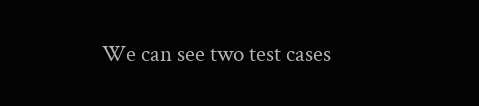We can see two test cases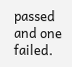passed and one failed.